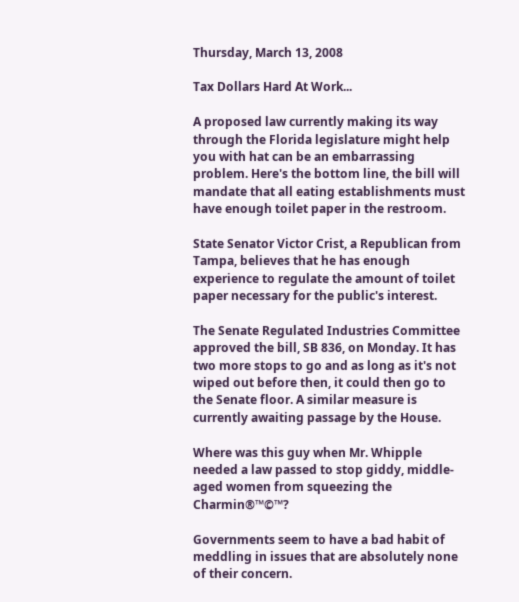Thursday, March 13, 2008

Tax Dollars Hard At Work...

A proposed law currently making its way through the Florida legislature might help you with hat can be an embarrassing problem. Here's the bottom line, the bill will mandate that all eating establishments must have enough toilet paper in the restroom.

State Senator Victor Crist, a Republican from Tampa, believes that he has enough experience to regulate the amount of toilet paper necessary for the public's interest.

The Senate Regulated Industries Committee approved the bill, SB 836, on Monday. It has two more stops to go and as long as it's not wiped out before then, it could then go to the Senate floor. A similar measure is currently awaiting passage by the House.

Where was this guy when Mr. Whipple needed a law passed to stop giddy, middle-aged women from squeezing the Charmin®™©™?

Governments seem to have a bad habit of meddling in issues that are absolutely none of their concern.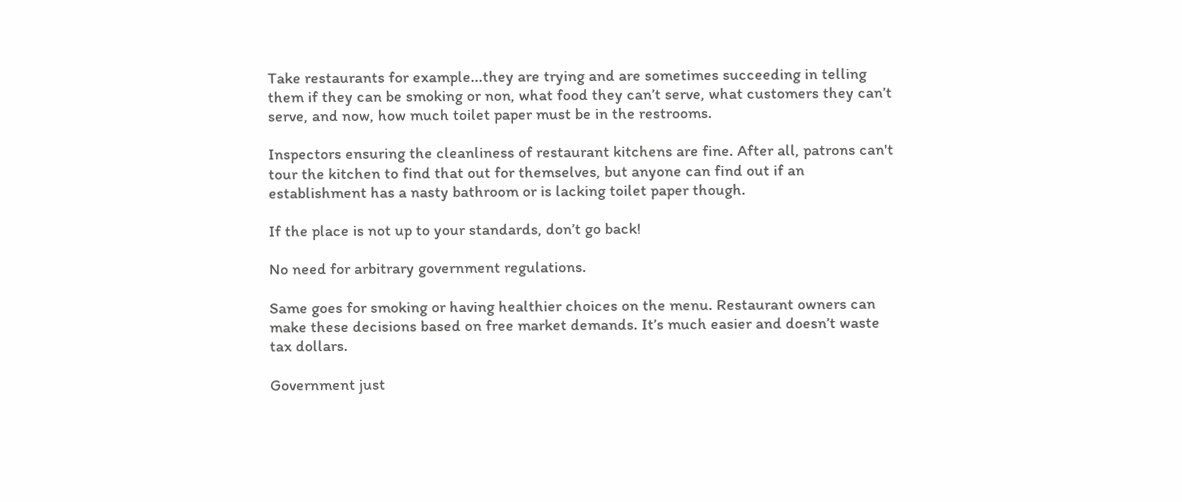Take restaurants for example...they are trying and are sometimes succeeding in telling them if they can be smoking or non, what food they can’t serve, what customers they can’t serve, and now, how much toilet paper must be in the restrooms.

Inspectors ensuring the cleanliness of restaurant kitchens are fine. After all, patrons can't tour the kitchen to find that out for themselves, but anyone can find out if an establishment has a nasty bathroom or is lacking toilet paper though.

If the place is not up to your standards, don’t go back!

No need for arbitrary government regulations.

Same goes for smoking or having healthier choices on the menu. Restaurant owners can make these decisions based on free market demands. It’s much easier and doesn’t waste tax dollars.

Government just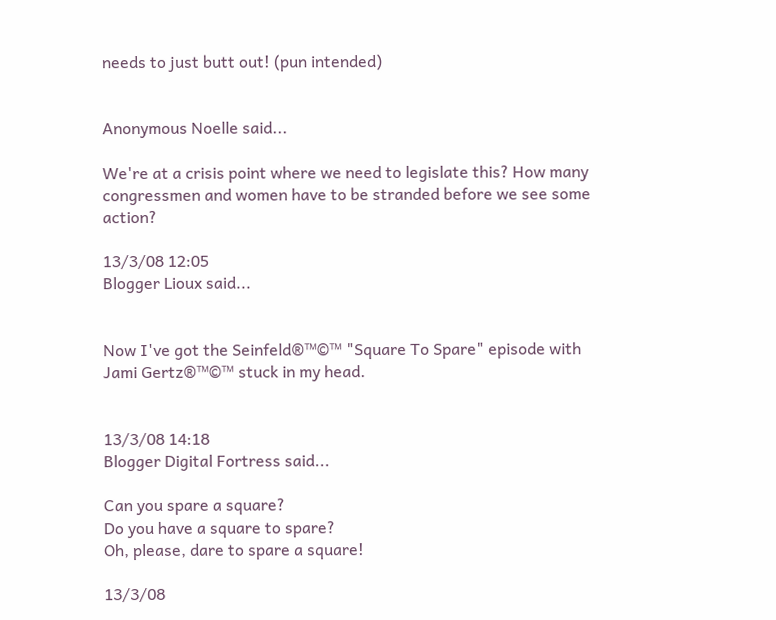needs to just butt out! (pun intended)


Anonymous Noelle said...

We're at a crisis point where we need to legislate this? How many congressmen and women have to be stranded before we see some action?

13/3/08 12:05
Blogger Lioux said...


Now I've got the Seinfeld®™©™ "Square To Spare" episode with Jami Gertz®™©™ stuck in my head.


13/3/08 14:18
Blogger Digital Fortress said...

Can you spare a square?
Do you have a square to spare?
Oh, please, dare to spare a square!

13/3/08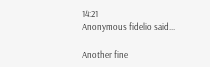14:21
Anonymous fidelio said...

Another fine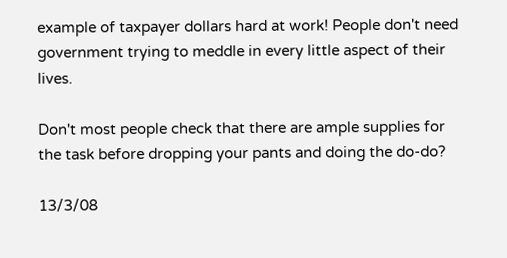example of taxpayer dollars hard at work! People don't need government trying to meddle in every little aspect of their lives.

Don't most people check that there are ample supplies for the task before dropping your pants and doing the do-do?

13/3/08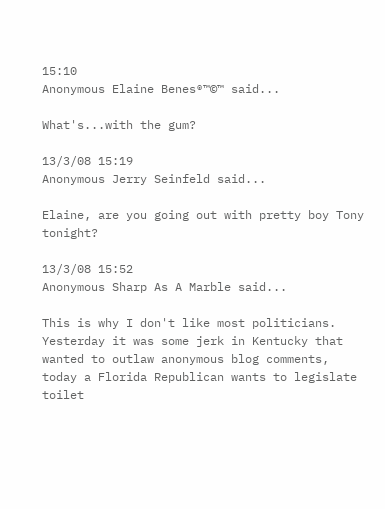15:10
Anonymous Elaine Benes®™©™ said...

What's...with the gum?

13/3/08 15:19
Anonymous Jerry Seinfeld said...

Elaine, are you going out with pretty boy Tony tonight?

13/3/08 15:52
Anonymous Sharp As A Marble said...

This is why I don't like most politicians. Yesterday it was some jerk in Kentucky that wanted to outlaw anonymous blog comments, today a Florida Republican wants to legislate toilet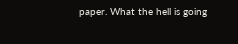paper. What the hell is going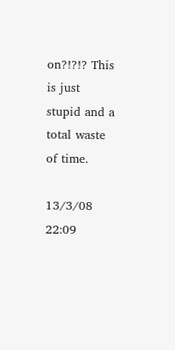on?!?!? This is just stupid and a total waste of time.

13/3/08 22:09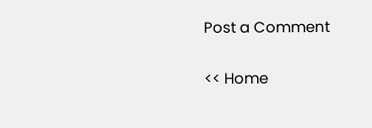Post a Comment

<< Home